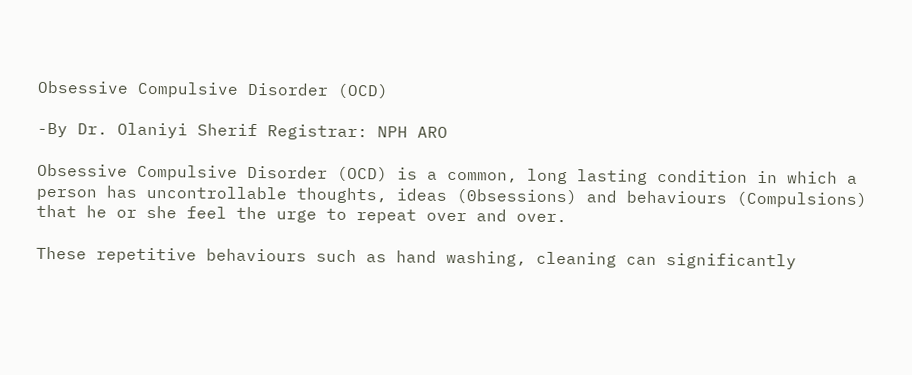Obsessive Compulsive Disorder (OCD)

-By Dr. Olaniyi Sherif Registrar: NPH ARO

Obsessive Compulsive Disorder (OCD) is a common, long lasting condition in which a person has uncontrollable thoughts, ideas (0bsessions) and behaviours (Compulsions) that he or she feel the urge to repeat over and over.

These repetitive behaviours such as hand washing, cleaning can significantly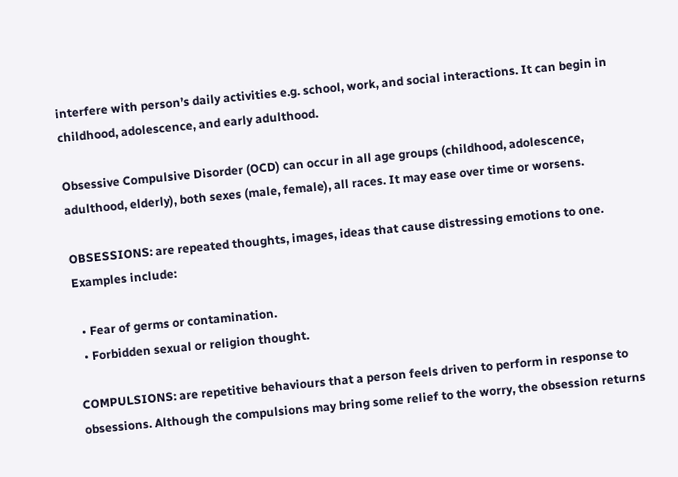interfere with person’s daily activities e.g. school, work, and social interactions. It can begin in childhood, adolescence, and early adulthood.

Obsessive Compulsive Disorder (OCD) can occur in all age groups (childhood, adolescence, adulthood, elderly), both sexes (male, female), all races. It may ease over time or worsens.

OBSESSIONS: are repeated thoughts, images, ideas that cause distressing emotions to one. Examples include:

  • Fear of germs or contamination.
  • Forbidden sexual or religion thought.

COMPULSIONS: are repetitive behaviours that a person feels driven to perform in response to obsessions. Although the compulsions may bring some relief to the worry, the obsession returns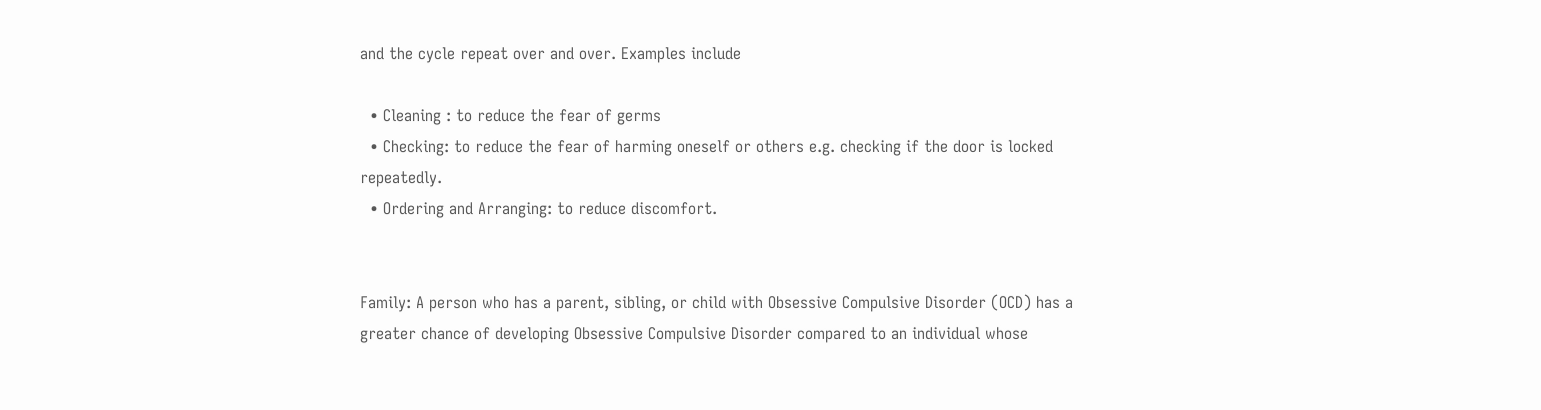and the cycle repeat over and over. Examples include

  • Cleaning : to reduce the fear of germs
  • Checking: to reduce the fear of harming oneself or others e.g. checking if the door is locked repeatedly.
  • Ordering and Arranging: to reduce discomfort.


Family: A person who has a parent, sibling, or child with Obsessive Compulsive Disorder (OCD) has a greater chance of developing Obsessive Compulsive Disorder compared to an individual whose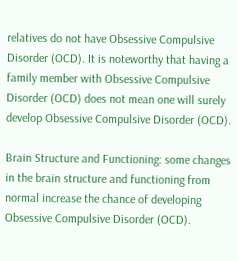relatives do not have Obsessive Compulsive Disorder (OCD). It is noteworthy that having a family member with Obsessive Compulsive Disorder (OCD) does not mean one will surely develop Obsessive Compulsive Disorder (OCD).

Brain Structure and Functioning: some changes in the brain structure and functioning from normal increase the chance of developing Obsessive Compulsive Disorder (OCD).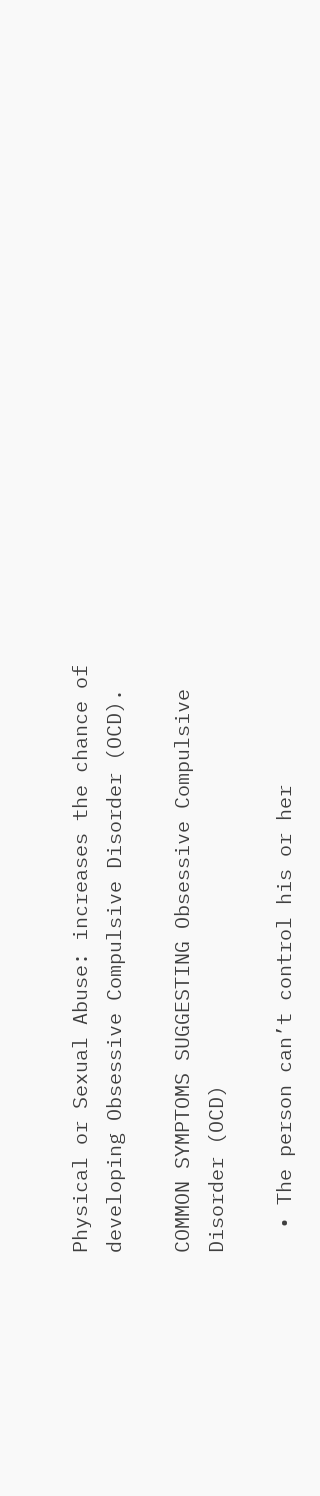Physical or Sexual Abuse: increases the chance of developing Obsessive Compulsive Disorder (OCD).

COMMON SYMPTOMS SUGGESTING Obsessive Compulsive Disorder (OCD)

  • The person can’t control his or her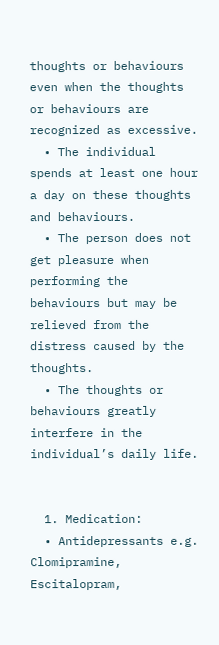thoughts or behaviours even when the thoughts or behaviours are recognized as excessive.
  • The individual spends at least one hour a day on these thoughts and behaviours.
  • The person does not get pleasure when performing the behaviours but may be relieved from the distress caused by the thoughts.
  • The thoughts or behaviours greatly interfere in the individual’s daily life.


  1. Medication:
  • Antidepressants e.g. Clomipramine, Escitalopram,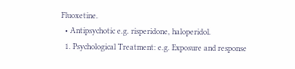Fluoxetine.
  • Antipsychotic e.g. risperidone, haloperidol.
  1. Psychological Treatment: e.g. Exposure and response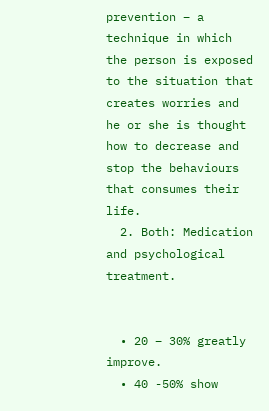prevention – a technique in which the person is exposed to the situation that creates worries and he or she is thought how to decrease and stop the behaviours that consumes their life.
  2. Both: Medication and psychological treatment.


  • 20 – 30% greatly improve.
  • 40 -50% show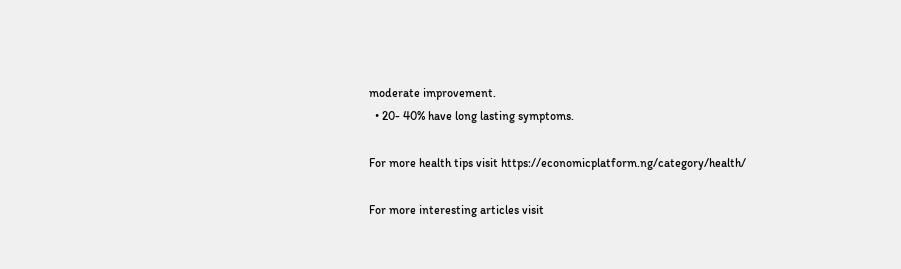moderate improvement.
  • 20- 40% have long lasting symptoms.

For more health tips visit https://economicplatform.ng/category/health/

For more interesting articles visit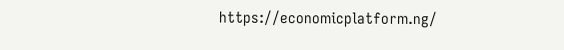https://economicplatform.ng/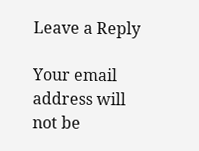Leave a Reply

Your email address will not be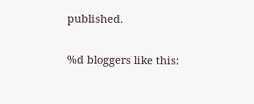published.

%d bloggers like this: